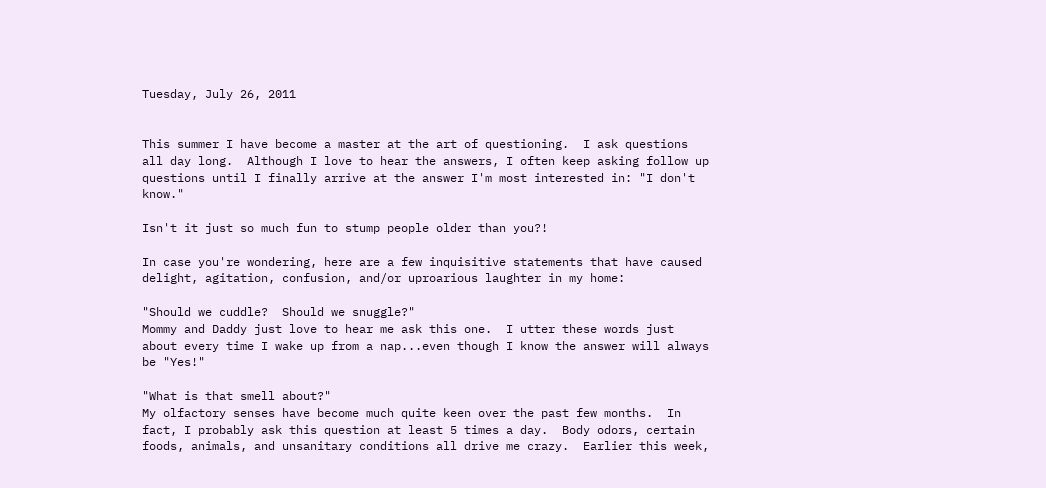Tuesday, July 26, 2011


This summer I have become a master at the art of questioning.  I ask questions all day long.  Although I love to hear the answers, I often keep asking follow up questions until I finally arrive at the answer I'm most interested in: "I don't know."

Isn't it just so much fun to stump people older than you?!

In case you're wondering, here are a few inquisitive statements that have caused delight, agitation, confusion, and/or uproarious laughter in my home:

"Should we cuddle?  Should we snuggle?"
Mommy and Daddy just love to hear me ask this one.  I utter these words just about every time I wake up from a nap...even though I know the answer will always be "Yes!"

"What is that smell about?"
My olfactory senses have become much quite keen over the past few months.  In fact, I probably ask this question at least 5 times a day.  Body odors, certain foods, animals, and unsanitary conditions all drive me crazy.  Earlier this week,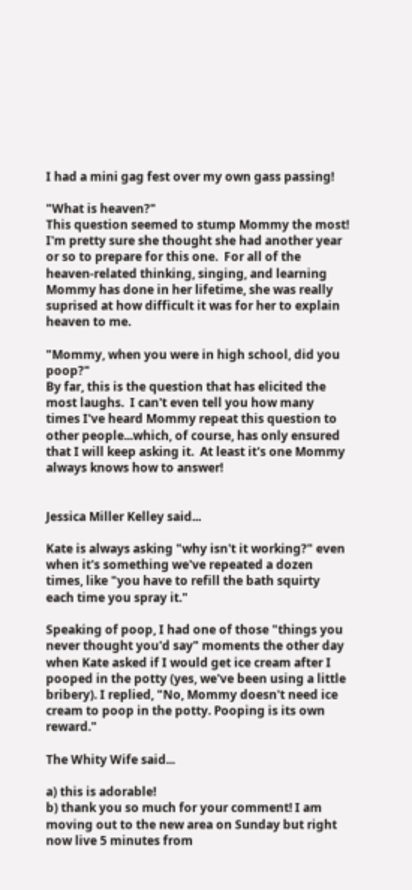I had a mini gag fest over my own gass passing!

"What is heaven?"
This question seemed to stump Mommy the most!  I'm pretty sure she thought she had another year or so to prepare for this one.  For all of the heaven-related thinking, singing, and learning Mommy has done in her lifetime, she was really suprised at how difficult it was for her to explain heaven to me.

"Mommy, when you were in high school, did you poop?"
By far, this is the question that has elicited the most laughs.  I can't even tell you how many times I've heard Mommy repeat this question to other people...which, of course, has only ensured that I will keep asking it.  At least it's one Mommy always knows how to answer!


Jessica Miller Kelley said...

Kate is always asking "why isn't it working?" even when it's something we've repeated a dozen times, like "you have to refill the bath squirty each time you spray it."

Speaking of poop, I had one of those "things you never thought you'd say" moments the other day when Kate asked if I would get ice cream after I pooped in the potty (yes, we've been using a little bribery). I replied, "No, Mommy doesn't need ice cream to poop in the potty. Pooping is its own reward."

The Whity Wife said...

a) this is adorable!
b) thank you so much for your comment! I am moving out to the new area on Sunday but right now live 5 minutes from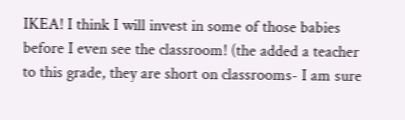IKEA! I think I will invest in some of those babies before I even see the classroom! (the added a teacher to this grade, they are short on classrooms- I am sure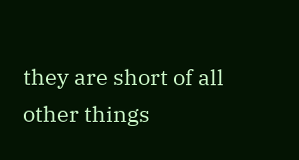they are short of all other things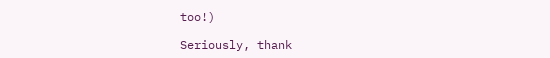too!)

Seriously, thank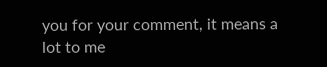you for your comment, it means a lot to me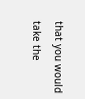that you would take the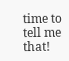time to tell me that!